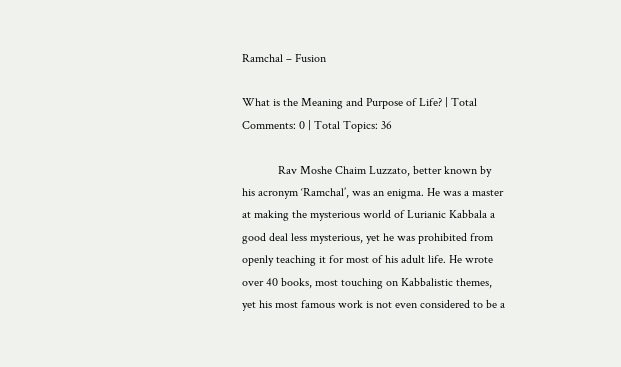Ramchal – Fusion

What is the Meaning and Purpose of Life? | Total Comments: 0 | Total Topics: 36

            Rav Moshe Chaim Luzzato, better known by his acronym ‘Ramchal’, was an enigma. He was a master at making the mysterious world of Lurianic Kabbala a good deal less mysterious, yet he was prohibited from openly teaching it for most of his adult life. He wrote over 40 books, most touching on Kabbalistic themes, yet his most famous work is not even considered to be a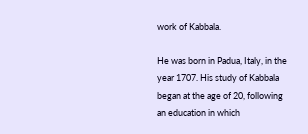work of Kabbala.

He was born in Padua, Italy, in the year 1707. His study of Kabbala began at the age of 20, following an education in which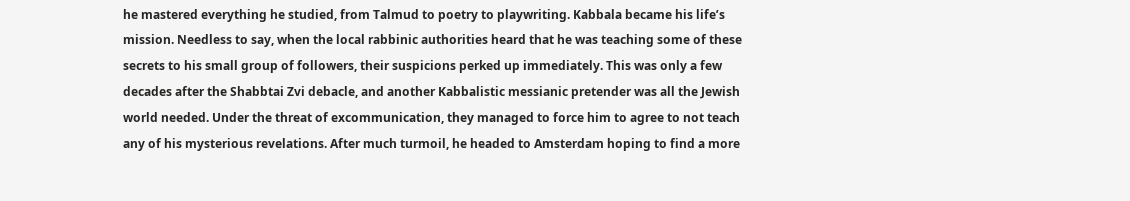he mastered everything he studied, from Talmud to poetry to playwriting. Kabbala became his life’s mission. Needless to say, when the local rabbinic authorities heard that he was teaching some of these secrets to his small group of followers, their suspicions perked up immediately. This was only a few decades after the Shabbtai Zvi debacle, and another Kabbalistic messianic pretender was all the Jewish world needed. Under the threat of excommunication, they managed to force him to agree to not teach any of his mysterious revelations. After much turmoil, he headed to Amsterdam hoping to find a more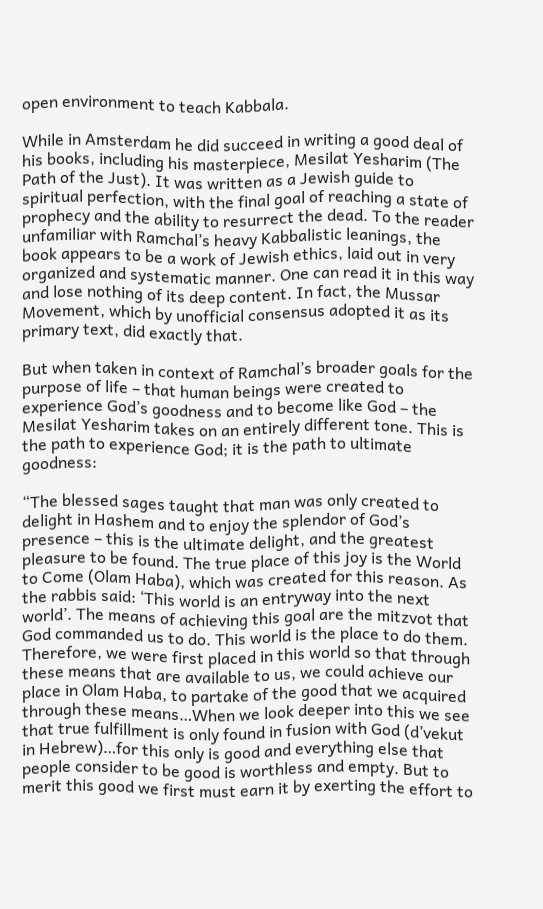open environment to teach Kabbala.

While in Amsterdam he did succeed in writing a good deal of his books, including his masterpiece, Mesilat Yesharim (The Path of the Just). It was written as a Jewish guide to spiritual perfection, with the final goal of reaching a state of prophecy and the ability to resurrect the dead. To the reader unfamiliar with Ramchal’s heavy Kabbalistic leanings, the book appears to be a work of Jewish ethics, laid out in very organized and systematic manner. One can read it in this way and lose nothing of its deep content. In fact, the Mussar Movement, which by unofficial consensus adopted it as its primary text, did exactly that.

But when taken in context of Ramchal’s broader goals for the purpose of life – that human beings were created to experience God’s goodness and to become like God – the Mesilat Yesharim takes on an entirely different tone. This is the path to experience God; it is the path to ultimate goodness:

“The blessed sages taught that man was only created to delight in Hashem and to enjoy the splendor of God’s presence – this is the ultimate delight, and the greatest pleasure to be found. The true place of this joy is the World to Come (Olam Haba), which was created for this reason. As the rabbis said: ‘This world is an entryway into the next world’. The means of achieving this goal are the mitzvot that God commanded us to do. This world is the place to do them. Therefore, we were first placed in this world so that through these means that are available to us, we could achieve our place in Olam Haba, to partake of the good that we acquired through these means…When we look deeper into this we see that true fulfillment is only found in fusion with God (d’vekut in Hebrew)…for this only is good and everything else that people consider to be good is worthless and empty. But to merit this good we first must earn it by exerting the effort to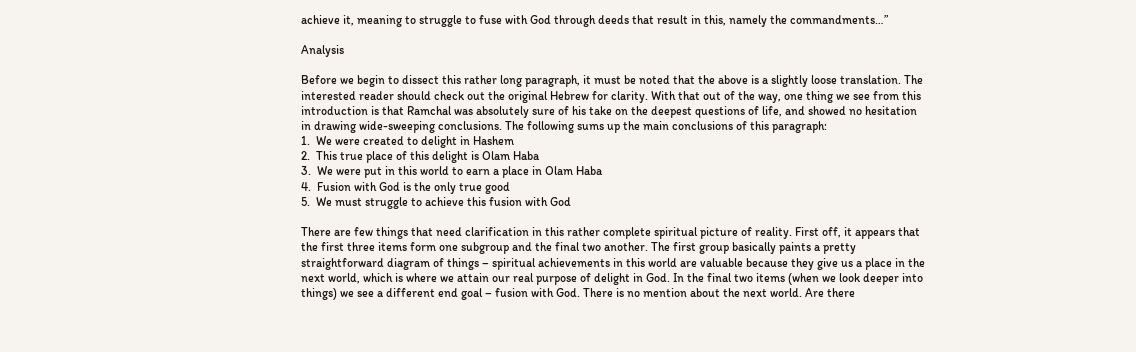achieve it, meaning to struggle to fuse with God through deeds that result in this, namely the commandments…”

Analysis

Before we begin to dissect this rather long paragraph, it must be noted that the above is a slightly loose translation. The interested reader should check out the original Hebrew for clarity. With that out of the way, one thing we see from this introduction is that Ramchal was absolutely sure of his take on the deepest questions of life, and showed no hesitation in drawing wide-sweeping conclusions. The following sums up the main conclusions of this paragraph:
1.  We were created to delight in Hashem
2.  This true place of this delight is Olam Haba
3.  We were put in this world to earn a place in Olam Haba
4.  Fusion with God is the only true good
5.  We must struggle to achieve this fusion with God

There are few things that need clarification in this rather complete spiritual picture of reality. First off, it appears that the first three items form one subgroup and the final two another. The first group basically paints a pretty straightforward diagram of things – spiritual achievements in this world are valuable because they give us a place in the next world, which is where we attain our real purpose of delight in God. In the final two items (when we look deeper into things) we see a different end goal – fusion with God. There is no mention about the next world. Are there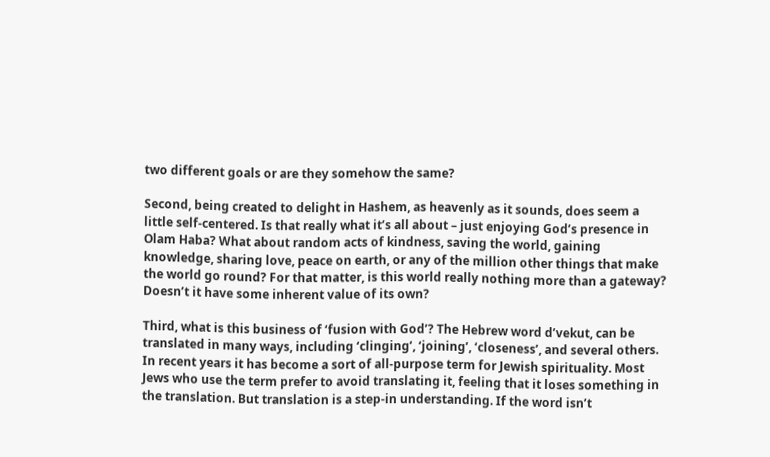two different goals or are they somehow the same?

Second, being created to delight in Hashem, as heavenly as it sounds, does seem a little self-centered. Is that really what it’s all about – just enjoying God’s presence in Olam Haba? What about random acts of kindness, saving the world, gaining knowledge, sharing love, peace on earth, or any of the million other things that make the world go round? For that matter, is this world really nothing more than a gateway? Doesn’t it have some inherent value of its own?

Third, what is this business of ‘fusion with God’? The Hebrew word d’vekut, can be translated in many ways, including ‘clinging’, ‘joining’, ‘closeness’, and several others. In recent years it has become a sort of all-purpose term for Jewish spirituality. Most Jews who use the term prefer to avoid translating it, feeling that it loses something in the translation. But translation is a step-in understanding. If the word isn’t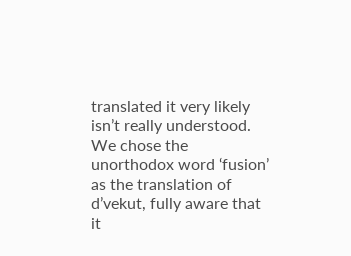translated it very likely isn’t really understood. We chose the unorthodox word ‘fusion’ as the translation of d’vekut, fully aware that it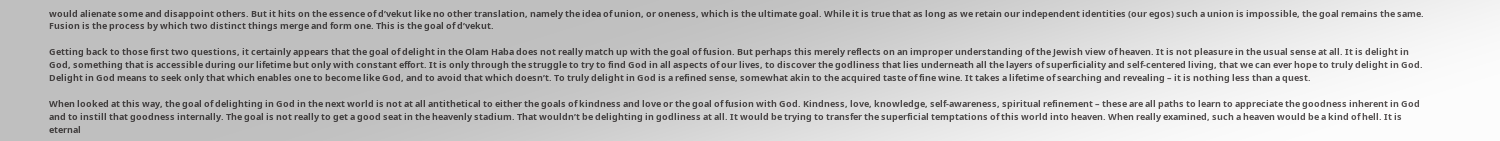would alienate some and disappoint others. But it hits on the essence of d’vekut like no other translation, namely the idea of union, or oneness, which is the ultimate goal. While it is true that as long as we retain our independent identities (our egos) such a union is impossible, the goal remains the same. Fusion is the process by which two distinct things merge and form one. This is the goal of d’vekut.

Getting back to those first two questions, it certainly appears that the goal of delight in the Olam Haba does not really match up with the goal of fusion. But perhaps this merely reflects on an improper understanding of the Jewish view of heaven. It is not pleasure in the usual sense at all. It is delight in God, something that is accessible during our lifetime but only with constant effort. It is only through the struggle to try to find God in all aspects of our lives, to discover the godliness that lies underneath all the layers of superficiality and self-centered living, that we can ever hope to truly delight in God. Delight in God means to seek only that which enables one to become like God, and to avoid that which doesn’t. To truly delight in God is a refined sense, somewhat akin to the acquired taste of fine wine. It takes a lifetime of searching and revealing – it is nothing less than a quest.

When looked at this way, the goal of delighting in God in the next world is not at all antithetical to either the goals of kindness and love or the goal of fusion with God. Kindness, love, knowledge, self-awareness, spiritual refinement – these are all paths to learn to appreciate the goodness inherent in God and to instill that goodness internally. The goal is not really to get a good seat in the heavenly stadium. That wouldn’t be delighting in godliness at all. It would be trying to transfer the superficial temptations of this world into heaven. When really examined, such a heaven would be a kind of hell. It is eternal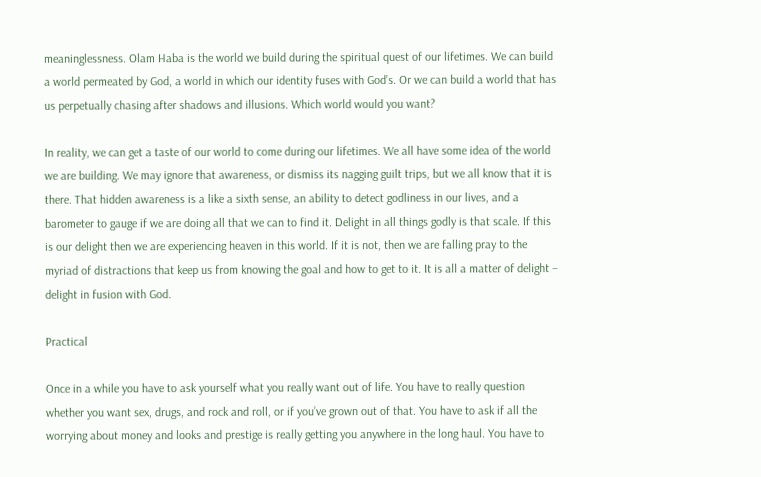meaninglessness. Olam Haba is the world we build during the spiritual quest of our lifetimes. We can build a world permeated by God, a world in which our identity fuses with God’s. Or we can build a world that has us perpetually chasing after shadows and illusions. Which world would you want?

In reality, we can get a taste of our world to come during our lifetimes. We all have some idea of the world we are building. We may ignore that awareness, or dismiss its nagging guilt trips, but we all know that it is there. That hidden awareness is a like a sixth sense, an ability to detect godliness in our lives, and a barometer to gauge if we are doing all that we can to find it. Delight in all things godly is that scale. If this is our delight then we are experiencing heaven in this world. If it is not, then we are falling pray to the myriad of distractions that keep us from knowing the goal and how to get to it. It is all a matter of delight – delight in fusion with God.

Practical

Once in a while you have to ask yourself what you really want out of life. You have to really question whether you want sex, drugs, and rock and roll, or if you’ve grown out of that. You have to ask if all the worrying about money and looks and prestige is really getting you anywhere in the long haul. You have to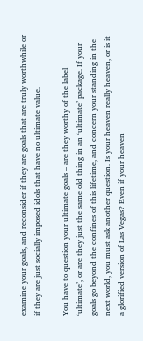examine your goals, and reconsider if they are goals that are truly worthwhile or if they are just socially imposed idols that have no ultimate value.

You have to question your ultimate goals – are they worthy of the label ‘ultimate’, or are they just the same old thing in an ‘ultimate’ package. If your goals go beyond the confines of this lifetime, and concern your standing in the next world, you must ask another question. Is your heaven really heaven, or is it a glorified version of Las Vegas? Even if your heaven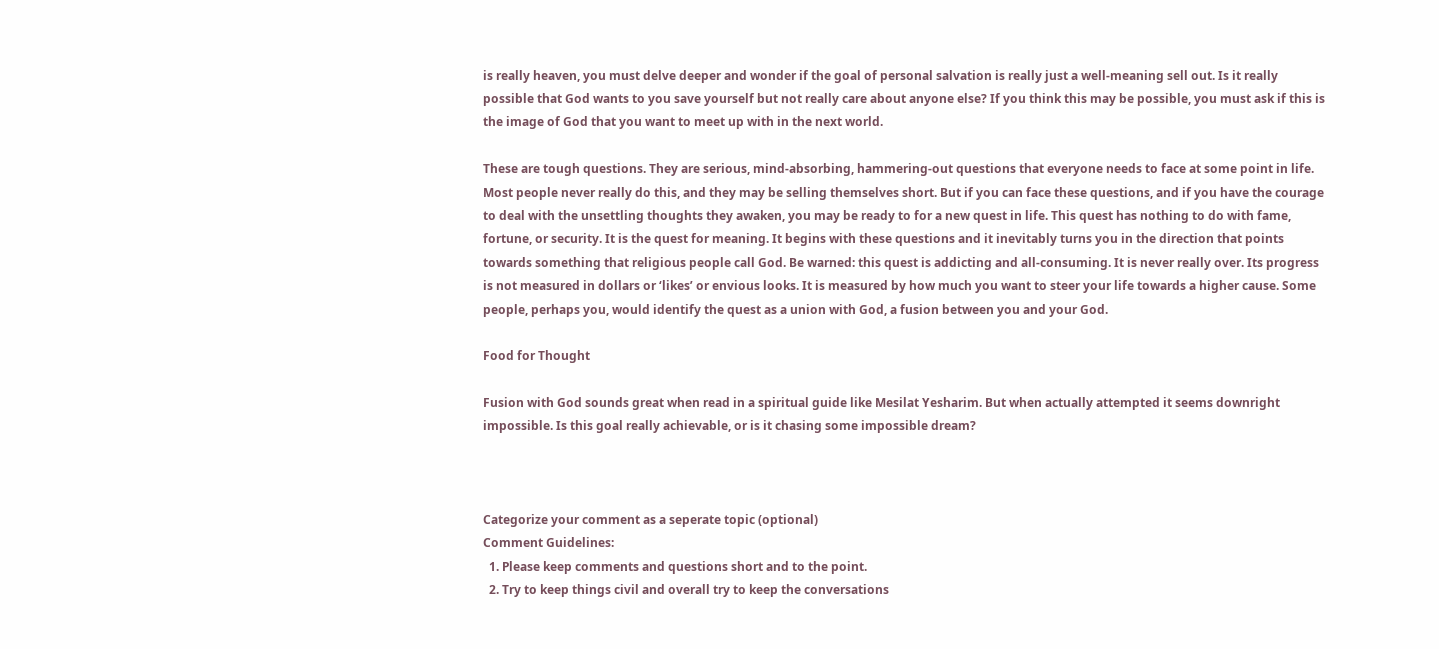is really heaven, you must delve deeper and wonder if the goal of personal salvation is really just a well-meaning sell out. Is it really possible that God wants to you save yourself but not really care about anyone else? If you think this may be possible, you must ask if this is the image of God that you want to meet up with in the next world.

These are tough questions. They are serious, mind-absorbing, hammering-out questions that everyone needs to face at some point in life. Most people never really do this, and they may be selling themselves short. But if you can face these questions, and if you have the courage to deal with the unsettling thoughts they awaken, you may be ready to for a new quest in life. This quest has nothing to do with fame, fortune, or security. It is the quest for meaning. It begins with these questions and it inevitably turns you in the direction that points towards something that religious people call God. Be warned: this quest is addicting and all-consuming. It is never really over. Its progress is not measured in dollars or ‘likes’ or envious looks. It is measured by how much you want to steer your life towards a higher cause. Some people, perhaps you, would identify the quest as a union with God, a fusion between you and your God.

Food for Thought

Fusion with God sounds great when read in a spiritual guide like Mesilat Yesharim. But when actually attempted it seems downright impossible. Is this goal really achievable, or is it chasing some impossible dream?



Categorize your comment as a seperate topic (optional)
Comment Guidelines:
  1. Please keep comments and questions short and to the point.
  2. Try to keep things civil and overall try to keep the conversations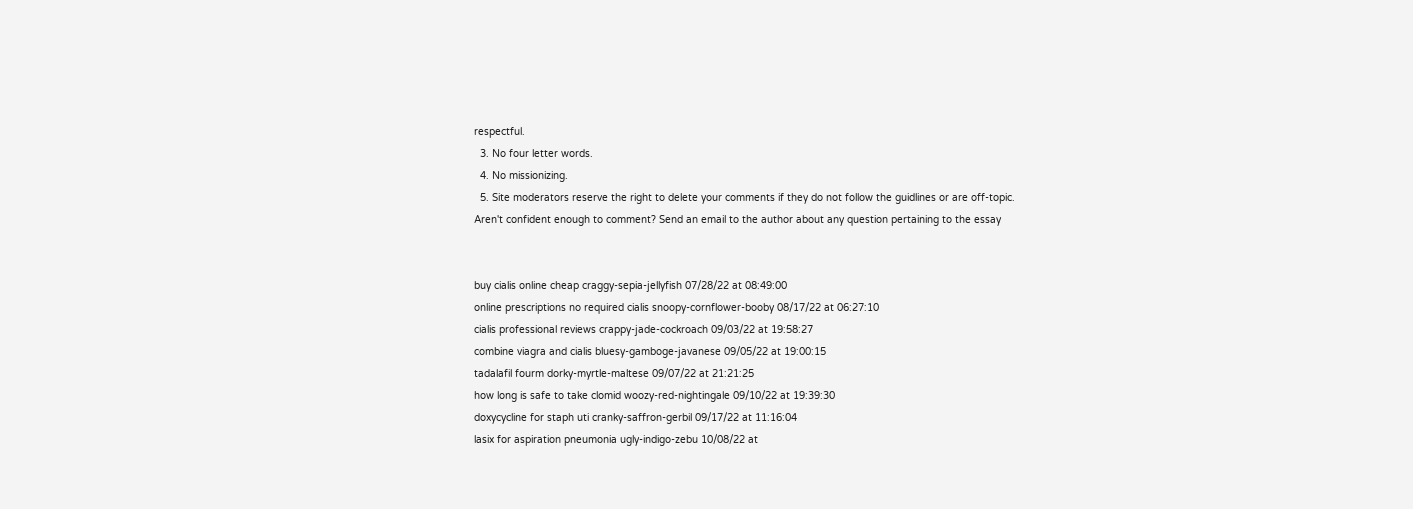respectful.
  3. No four letter words.
  4. No missionizing.
  5. Site moderators reserve the right to delete your comments if they do not follow the guidlines or are off-topic.
Aren't confident enough to comment? Send an email to the author about any question pertaining to the essay


buy cialis online cheap craggy-sepia-jellyfish 07/28/22 at 08:49:00
online prescriptions no required cialis snoopy-cornflower-booby 08/17/22 at 06:27:10
cialis professional reviews crappy-jade-cockroach 09/03/22 at 19:58:27
combine viagra and cialis bluesy-gamboge-javanese 09/05/22 at 19:00:15
tadalafil fourm dorky-myrtle-maltese 09/07/22 at 21:21:25
how long is safe to take clomid woozy-red-nightingale 09/10/22 at 19:39:30
doxycycline for staph uti cranky-saffron-gerbil 09/17/22 at 11:16:04
lasix for aspiration pneumonia ugly-indigo-zebu 10/08/22 at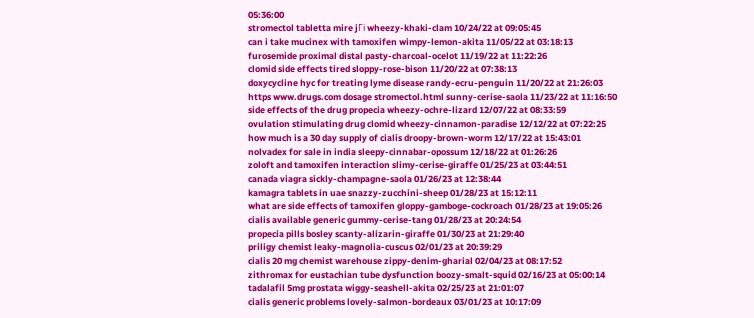05:36:00
stromectol tabletta mire jГі wheezy-khaki-clam 10/24/22 at 09:05:45
can i take mucinex with tamoxifen wimpy-lemon-akita 11/05/22 at 03:18:13
furosemide proximal distal pasty-charcoal-ocelot 11/19/22 at 11:22:26
clomid side effects tired sloppy-rose-bison 11/20/22 at 07:38:13
doxycycline hyc for treating lyme disease randy-ecru-penguin 11/20/22 at 21:26:03
https www.drugs.com dosage stromectol.html sunny-cerise-saola 11/23/22 at 11:16:50
side effects of the drug propecia wheezy-ochre-lizard 12/07/22 at 08:33:59
ovulation stimulating drug clomid wheezy-cinnamon-paradise 12/12/22 at 07:22:25
how much is a 30 day supply of cialis droopy-brown-worm 12/17/22 at 15:43:01
nolvadex for sale in india sleepy-cinnabar-opossum 12/18/22 at 01:26:26
zoloft and tamoxifen interaction slimy-cerise-giraffe 01/25/23 at 03:44:51
canada viagra sickly-champagne-saola 01/26/23 at 12:38:44
kamagra tablets in uae snazzy-zucchini-sheep 01/28/23 at 15:12:11
what are side effects of tamoxifen gloppy-gamboge-cockroach 01/28/23 at 19:05:26
cialis available generic gummy-cerise-tang 01/28/23 at 20:24:54
propecia pills bosley scanty-alizarin-giraffe 01/30/23 at 21:29:40
priligy chemist leaky-magnolia-cuscus 02/01/23 at 20:39:29
cialis 20 mg chemist warehouse zippy-denim-gharial 02/04/23 at 08:17:52
zithromax for eustachian tube dysfunction boozy-smalt-squid 02/16/23 at 05:00:14
tadalafil 5mg prostata wiggy-seashell-akita 02/25/23 at 21:01:07
cialis generic problems lovely-salmon-bordeaux 03/01/23 at 10:17:09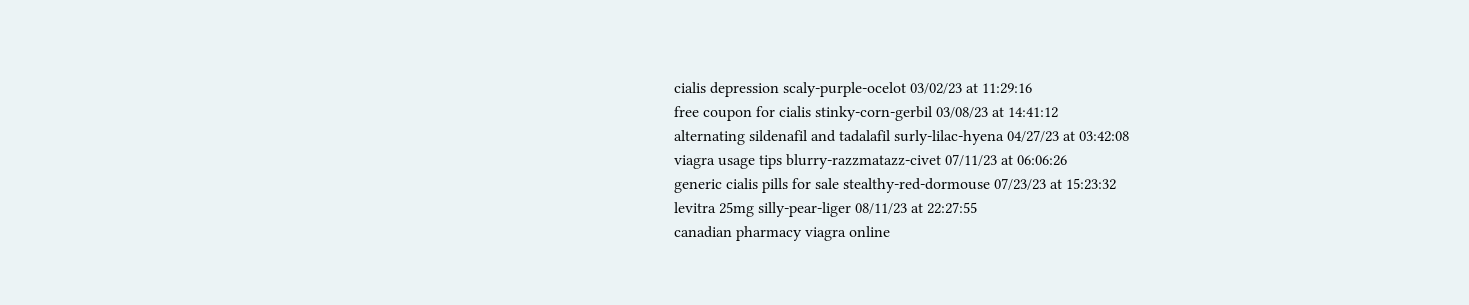cialis depression scaly-purple-ocelot 03/02/23 at 11:29:16
free coupon for cialis stinky-corn-gerbil 03/08/23 at 14:41:12
alternating sildenafil and tadalafil surly-lilac-hyena 04/27/23 at 03:42:08
viagra usage tips blurry-razzmatazz-civet 07/11/23 at 06:06:26
generic cialis pills for sale stealthy-red-dormouse 07/23/23 at 15:23:32
levitra 25mg silly-pear-liger 08/11/23 at 22:27:55
canadian pharmacy viagra online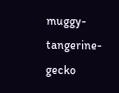muggy-tangerine-gecko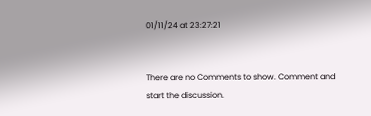01/11/24 at 23:27:21


There are no Comments to show. Comment and start the discussion.